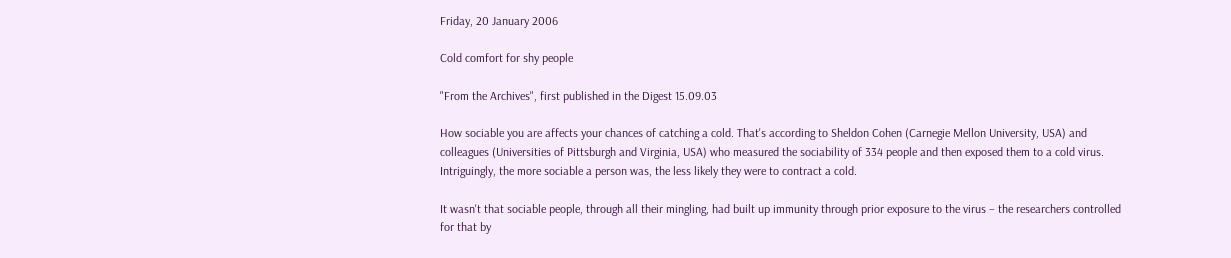Friday, 20 January 2006

Cold comfort for shy people

"From the Archives", first published in the Digest 15.09.03

How sociable you are affects your chances of catching a cold. That's according to Sheldon Cohen (Carnegie Mellon University, USA) and colleagues (Universities of Pittsburgh and Virginia, USA) who measured the sociability of 334 people and then exposed them to a cold virus. Intriguingly, the more sociable a person was, the less likely they were to contract a cold.

It wasn't that sociable people, through all their mingling, had built up immunity through prior exposure to the virus – the researchers controlled for that by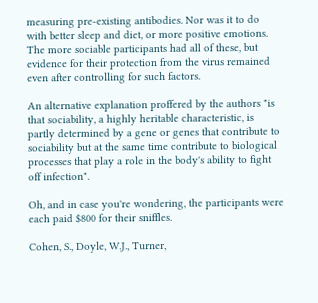measuring pre-existing antibodies. Nor was it to do with better sleep and diet, or more positive emotions. The more sociable participants had all of these, but evidence for their protection from the virus remained even after controlling for such factors.

An alternative explanation proffered by the authors "is that sociability, a highly heritable characteristic, is partly determined by a gene or genes that contribute to sociability but at the same time contribute to biological processes that play a role in the body's ability to fight off infection".

Oh, and in case you're wondering, the participants were each paid $800 for their sniffles.

Cohen, S., Doyle, W.J., Turner,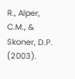R., Alper, C.M., & Skoner, D.P. (2003).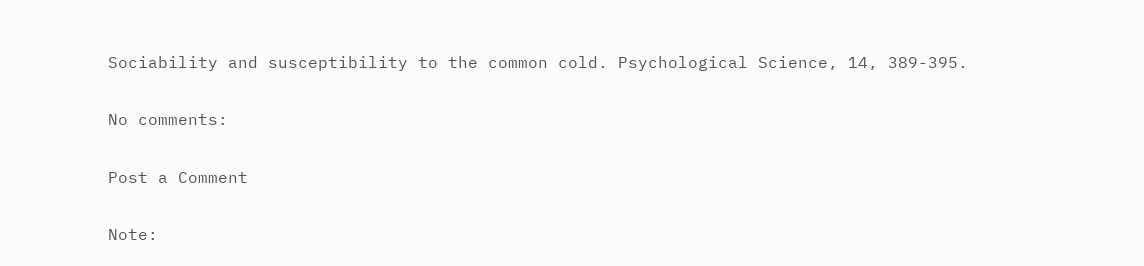Sociability and susceptibility to the common cold. Psychological Science, 14, 389-395.

No comments:

Post a Comment

Note: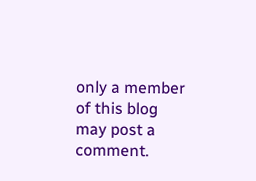only a member of this blog may post a comment.